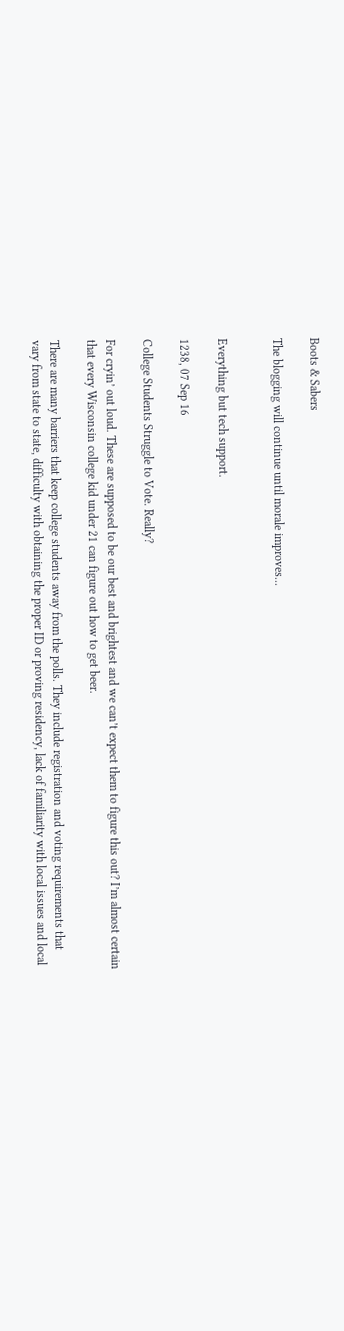Boots & Sabers

The blogging will continue until morale improves...


Everything but tech support.

1238, 07 Sep 16

College Students Struggle to Vote. Really?

For cryin’ out loud. These are supposed to be our best and brightest and we can’t expect them to figure this out? I’m almost certain that every Wisconsin college kid under 21 can figure out how to get beer.

There are many barriers that keep college students away from the polls. They include registration and voting requirements that vary from state to state, difficulty with obtaining the proper ID or proving residency, lack of familiarity with local issues and local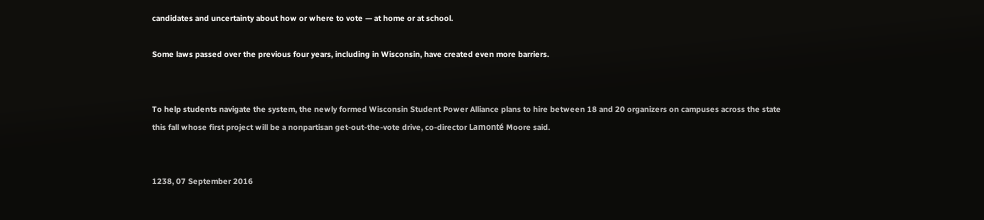candidates and uncertainty about how or where to vote — at home or at school.

Some laws passed over the previous four years, including in Wisconsin, have created even more barriers.


To help students navigate the system, the newly formed Wisconsin Student Power Alliance plans to hire between 18 and 20 organizers on campuses across the state this fall whose first project will be a nonpartisan get-out-the-vote drive, co-director Lamonté Moore said.


1238, 07 September 2016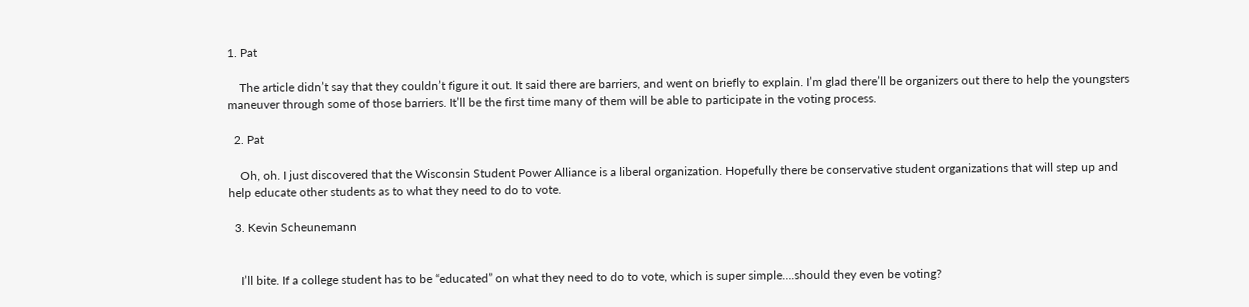1. Pat

    The article didn’t say that they couldn’t figure it out. It said there are barriers, and went on briefly to explain. I’m glad there’ll be organizers out there to help the youngsters maneuver through some of those barriers. It’ll be the first time many of them will be able to participate in the voting process.

  2. Pat

    Oh, oh. I just discovered that the Wisconsin Student Power Alliance is a liberal organization. Hopefully there be conservative student organizations that will step up and help educate other students as to what they need to do to vote.

  3. Kevin Scheunemann


    I’ll bite. If a college student has to be “educated” on what they need to do to vote, which is super simple….should they even be voting?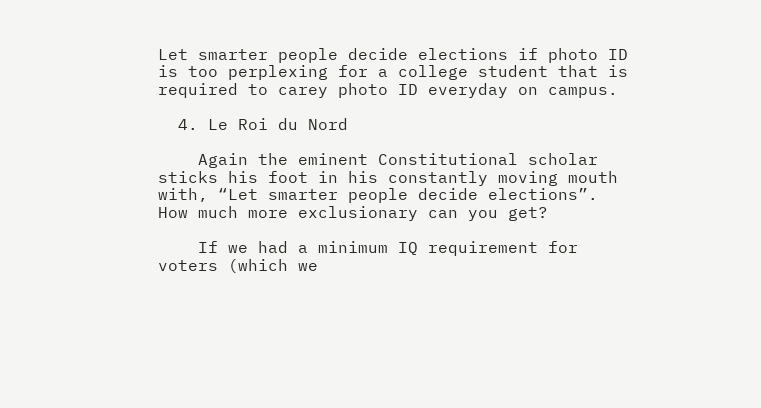Let smarter people decide elections if photo ID is too perplexing for a college student that is required to carey photo ID everyday on campus.

  4. Le Roi du Nord

    Again the eminent Constitutional scholar sticks his foot in his constantly moving mouth with, “Let smarter people decide elections”.  How much more exclusionary can you get?

    If we had a minimum IQ requirement for voters (which we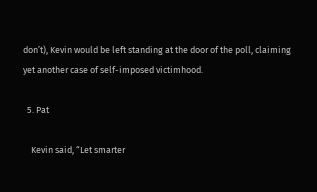don’t), Kevin would be left standing at the door of the poll, claiming yet another case of self-imposed victimhood.

  5. Pat

    Kevin said, “Let smarter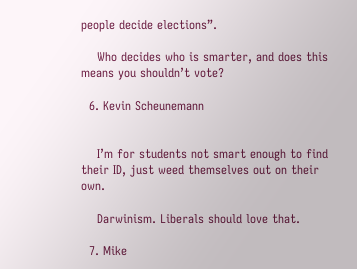people decide elections”.

    Who decides who is smarter, and does this means you shouldn’t vote?

  6. Kevin Scheunemann


    I’m for students not smart enough to find their ID, just weed themselves out on their own.

    Darwinism. Liberals should love that.

  7. Mike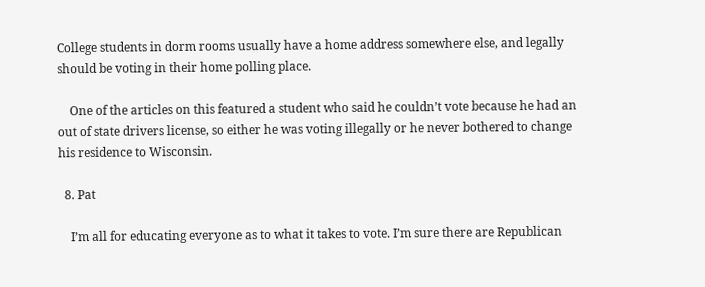College students in dorm rooms usually have a home address somewhere else, and legally should be voting in their home polling place.

    One of the articles on this featured a student who said he couldn’t vote because he had an out of state drivers license, so either he was voting illegally or he never bothered to change his residence to Wisconsin.

  8. Pat

    I’m all for educating everyone as to what it takes to vote. I’m sure there are Republican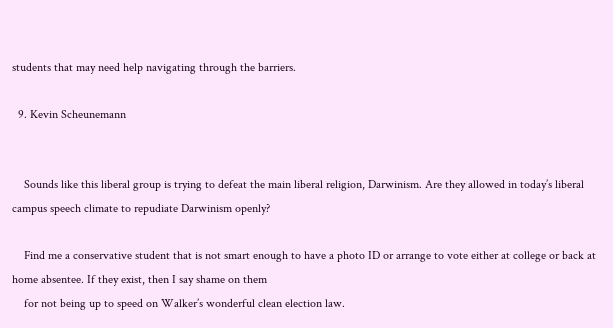students that may need help navigating through the barriers.

  9. Kevin Scheunemann


    Sounds like this liberal group is trying to defeat the main liberal religion, Darwinism. Are they allowed in today’s liberal campus speech climate to repudiate Darwinism openly?

    Find me a conservative student that is not smart enough to have a photo ID or arrange to vote either at college or back at home absentee. If they exist, then I say shame on them
    for not being up to speed on Walker’s wonderful clean election law.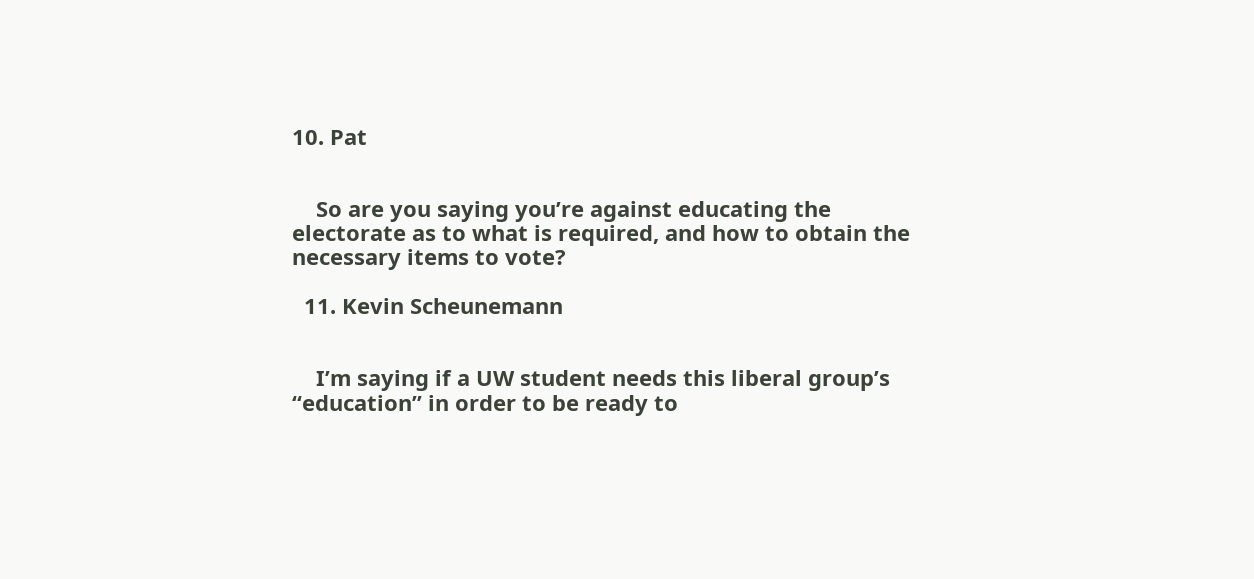10. Pat


    So are you saying you’re against educating the electorate as to what is required, and how to obtain the necessary items to vote?

  11. Kevin Scheunemann


    I’m saying if a UW student needs this liberal group’s “education” in order to be ready to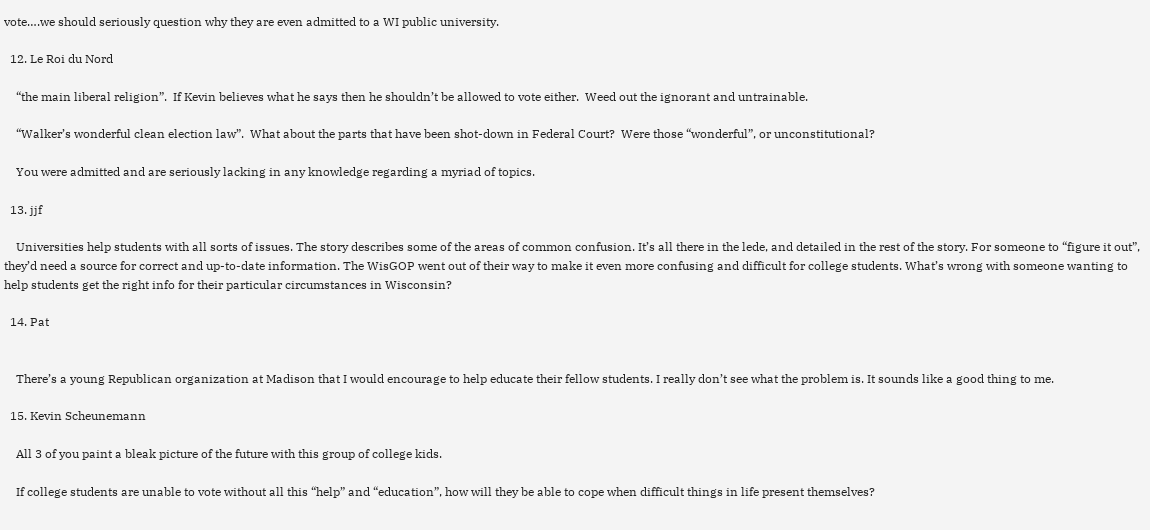vote….we should seriously question why they are even admitted to a WI public university.

  12. Le Roi du Nord

    “the main liberal religion”.  If Kevin believes what he says then he shouldn’t be allowed to vote either.  Weed out the ignorant and untrainable.

    “Walker’s wonderful clean election law”.  What about the parts that have been shot-down in Federal Court?  Were those “wonderful”, or unconstitutional?

    You were admitted and are seriously lacking in any knowledge regarding a myriad of topics.

  13. jjf

    Universities help students with all sorts of issues. The story describes some of the areas of common confusion. It’s all there in the lede, and detailed in the rest of the story. For someone to “figure it out”, they’d need a source for correct and up-to-date information. The WisGOP went out of their way to make it even more confusing and difficult for college students. What’s wrong with someone wanting to help students get the right info for their particular circumstances in Wisconsin?

  14. Pat


    There’s a young Republican organization at Madison that I would encourage to help educate their fellow students. I really don’t see what the problem is. It sounds like a good thing to me.

  15. Kevin Scheunemann

    All 3 of you paint a bleak picture of the future with this group of college kids.

    If college students are unable to vote without all this “help” and “education”, how will they be able to cope when difficult things in life present themselves?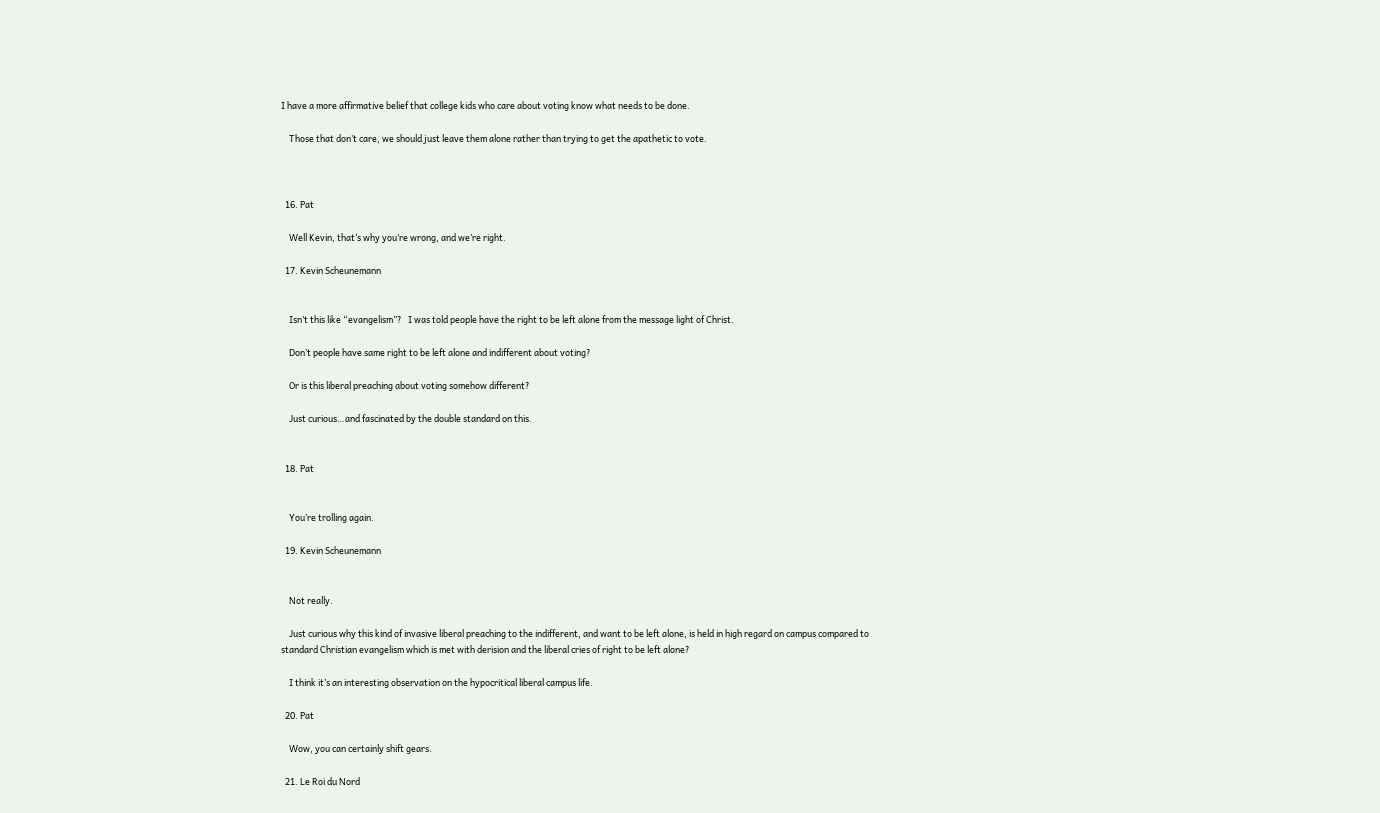I have a more affirmative belief that college kids who care about voting know what needs to be done.

    Those that don’t care, we should just leave them alone rather than trying to get the apathetic to vote.



  16. Pat

    Well Kevin, that’s why you’re wrong, and we’re right.

  17. Kevin Scheunemann


    Isn’t this like “evangelism”?   I was told people have the right to be left alone from the message light of Christ.

    Don’t people have same right to be left alone and indifferent about voting?

    Or is this liberal preaching about voting somehow different?

    Just curious…and fascinated by the double standard on this.


  18. Pat


    You’re trolling again.

  19. Kevin Scheunemann


    Not really.

    Just curious why this kind of invasive liberal preaching to the indifferent, and want to be left alone, is held in high regard on campus compared to standard Christian evangelism which is met with derision and the liberal cries of right to be left alone?

    I think it’s an interesting observation on the hypocritical liberal campus life.

  20. Pat

    Wow, you can certainly shift gears.

  21. Le Roi du Nord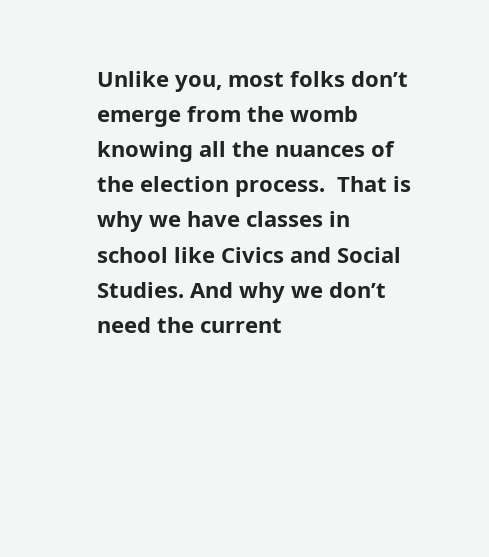Unlike you, most folks don’t emerge from the womb knowing all the nuances of the election process.  That is why we have classes in school like Civics and Social Studies. And why we don’t need the current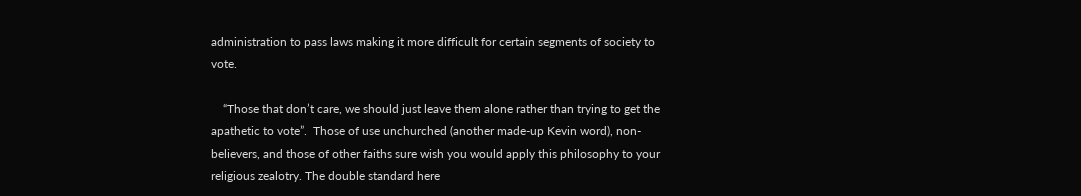administration to pass laws making it more difficult for certain segments of society to vote.

    “Those that don’t care, we should just leave them alone rather than trying to get the apathetic to vote”.  Those of use unchurched (another made-up Kevin word), non-believers, and those of other faiths sure wish you would apply this philosophy to your religious zealotry. The double standard here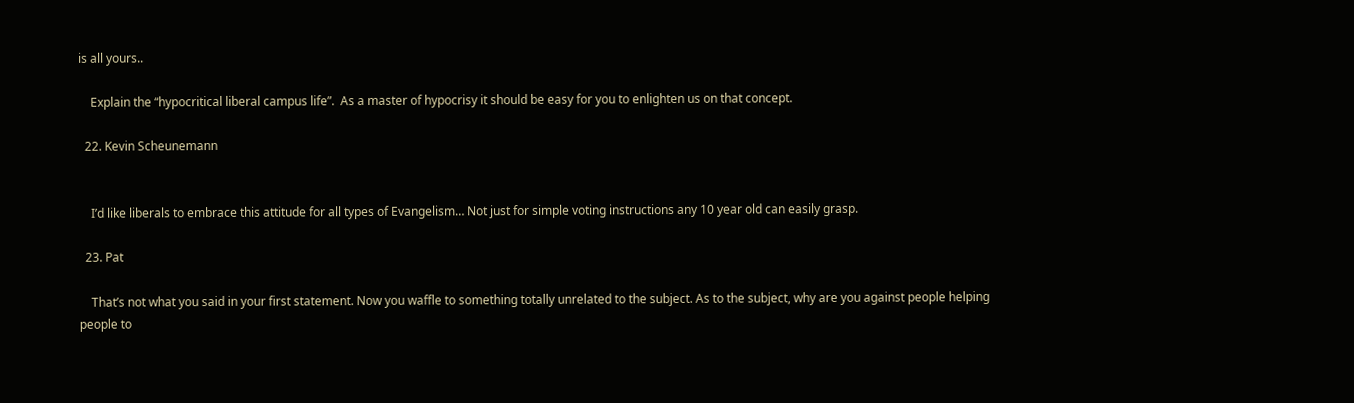is all yours..

    Explain the “hypocritical liberal campus life”.  As a master of hypocrisy it should be easy for you to enlighten us on that concept.

  22. Kevin Scheunemann


    I’d like liberals to embrace this attitude for all types of Evangelism… Not just for simple voting instructions any 10 year old can easily grasp.

  23. Pat

    That’s not what you said in your first statement. Now you waffle to something totally unrelated to the subject. As to the subject, why are you against people helping people to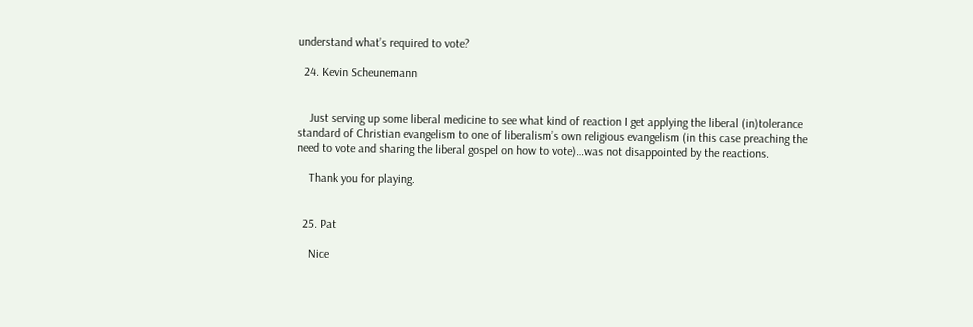understand what’s required to vote?

  24. Kevin Scheunemann


    Just serving up some liberal medicine to see what kind of reaction I get applying the liberal (in)tolerance standard of Christian evangelism to one of liberalism’s own religious evangelism (in this case preaching the need to vote and sharing the liberal gospel on how to vote)…was not disappointed by the reactions.

    Thank you for playing.


  25. Pat

    Nice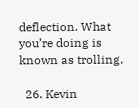deflection. What you’re doing is known as trolling.

  26. Kevin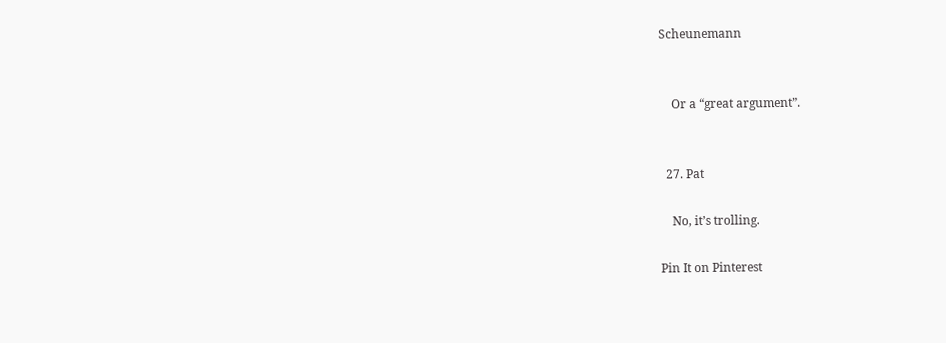Scheunemann


    Or a “great argument”.


  27. Pat

    No, it’s trolling.

Pin It on Pinterest